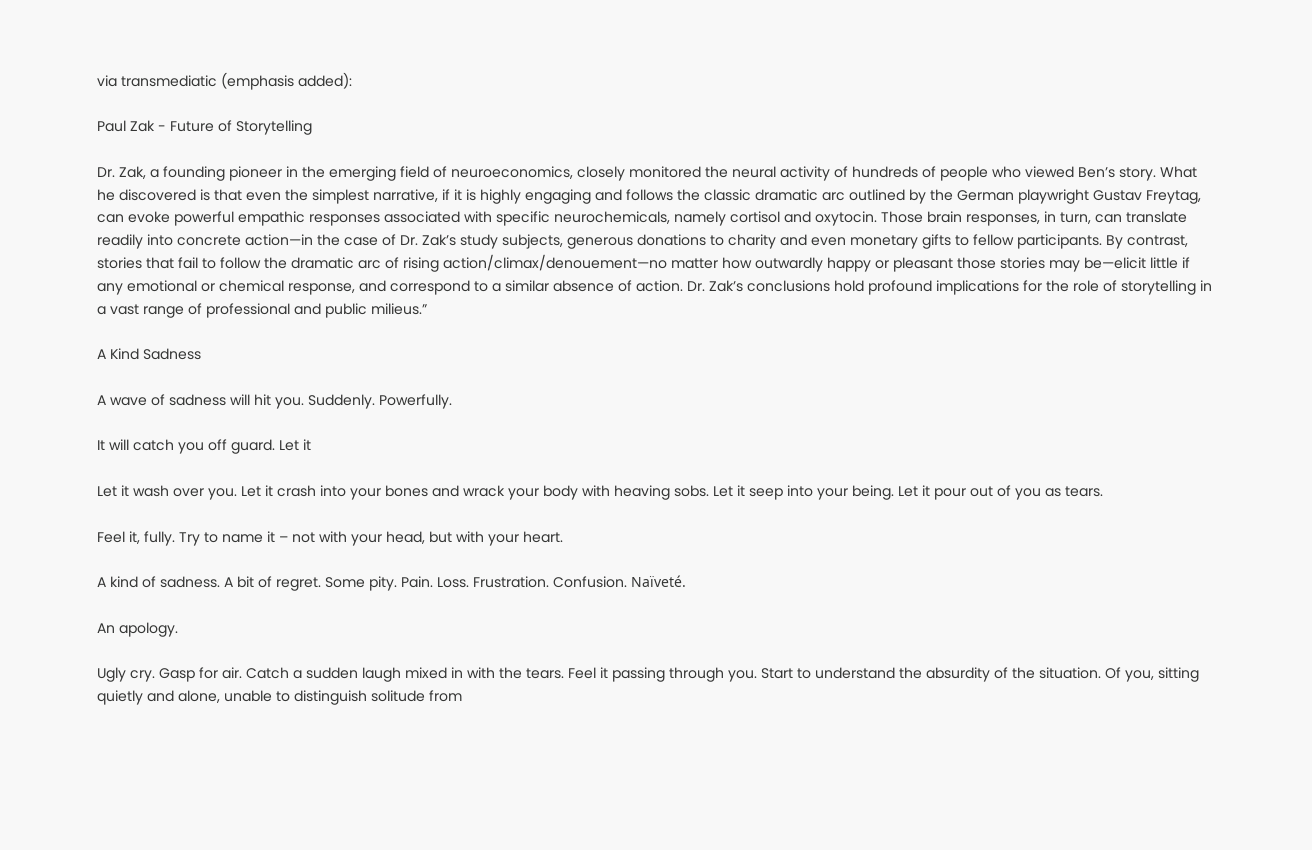via transmediatic (emphasis added):

Paul Zak - Future of Storytelling

Dr. Zak, a founding pioneer in the emerging field of neuroeconomics, closely monitored the neural activity of hundreds of people who viewed Ben’s story. What he discovered is that even the simplest narrative, if it is highly engaging and follows the classic dramatic arc outlined by the German playwright Gustav Freytag, can evoke powerful empathic responses associated with specific neurochemicals, namely cortisol and oxytocin. Those brain responses, in turn, can translate readily into concrete action—in the case of Dr. Zak’s study subjects, generous donations to charity and even monetary gifts to fellow participants. By contrast, stories that fail to follow the dramatic arc of rising action/climax/denouement—no matter how outwardly happy or pleasant those stories may be—elicit little if any emotional or chemical response, and correspond to a similar absence of action. Dr. Zak’s conclusions hold profound implications for the role of storytelling in a vast range of professional and public milieus.”

A Kind Sadness

A wave of sadness will hit you. Suddenly. Powerfully.

It will catch you off guard. Let it

Let it wash over you. Let it crash into your bones and wrack your body with heaving sobs. Let it seep into your being. Let it pour out of you as tears.

Feel it, fully. Try to name it – not with your head, but with your heart.

A kind of sadness. A bit of regret. Some pity. Pain. Loss. Frustration. Confusion. Naïveté.

An apology.

Ugly cry. Gasp for air. Catch a sudden laugh mixed in with the tears. Feel it passing through you. Start to understand the absurdity of the situation. Of you, sitting quietly and alone, unable to distinguish solitude from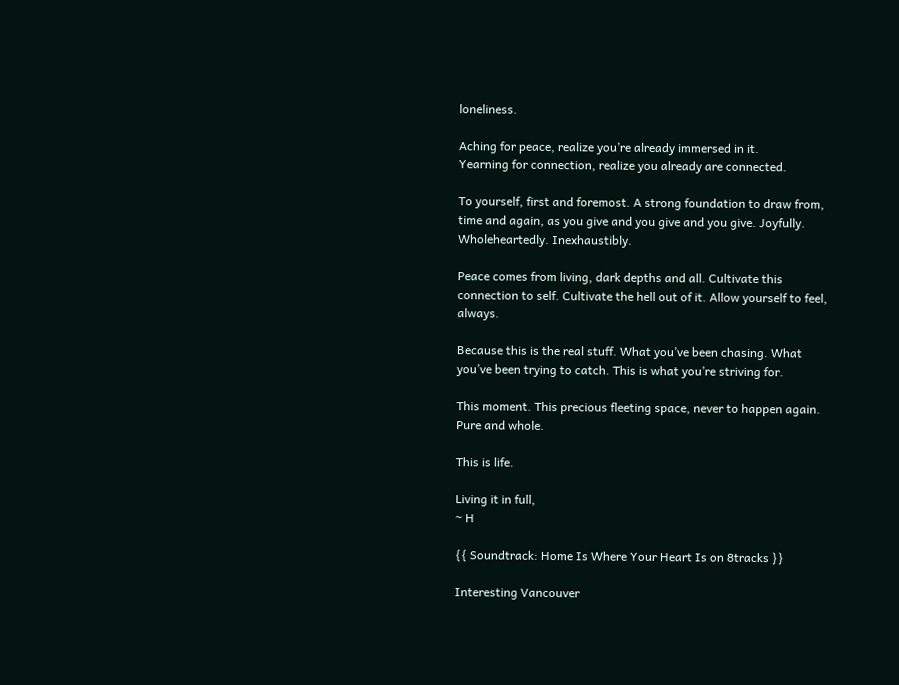loneliness.

Aching for peace, realize you’re already immersed in it.
Yearning for connection, realize you already are connected.

To yourself, first and foremost. A strong foundation to draw from, time and again, as you give and you give and you give. Joyfully. Wholeheartedly. Inexhaustibly.

Peace comes from living, dark depths and all. Cultivate this connection to self. Cultivate the hell out of it. Allow yourself to feel, always.

Because this is the real stuff. What you’ve been chasing. What you’ve been trying to catch. This is what you’re striving for.

This moment. This precious fleeting space, never to happen again. Pure and whole.

This is life.

Living it in full,
~ H

{{ Soundtrack: Home Is Where Your Heart Is on 8tracks }}

Interesting Vancouver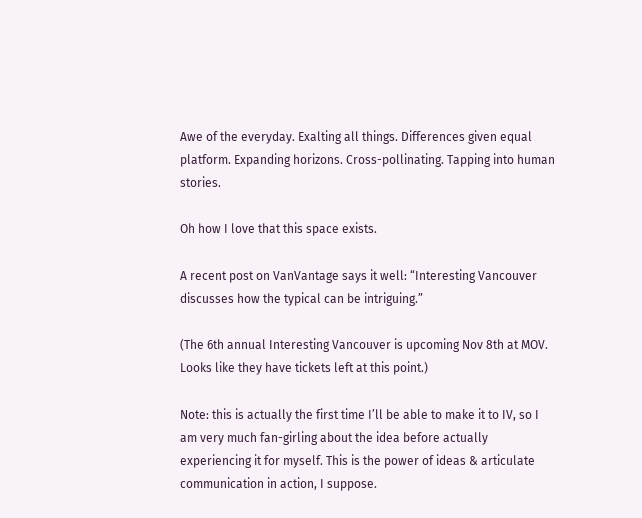Awe of the everyday. Exalting all things. Differences given equal platform. Expanding horizons. Cross-pollinating. Tapping into human stories.

Oh how I love that this space exists.

A recent post on VanVantage says it well: “Interesting Vancouver discusses how the typical can be intriguing.”

(The 6th annual Interesting Vancouver is upcoming Nov 8th at MOV. Looks like they have tickets left at this point.)

Note: this is actually the first time I’ll be able to make it to IV, so I am very much fan-girling about the idea before actually experiencing it for myself. This is the power of ideas & articulate communication in action, I suppose.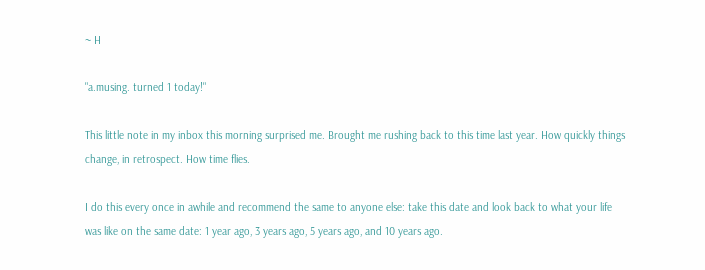~ H

"a.musing. turned 1 today!"

This little note in my inbox this morning surprised me. Brought me rushing back to this time last year. How quickly things change, in retrospect. How time flies.

I do this every once in awhile and recommend the same to anyone else: take this date and look back to what your life was like on the same date: 1 year ago, 3 years ago, 5 years ago, and 10 years ago.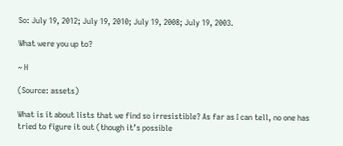So: July 19, 2012; July 19, 2010; July 19, 2008; July 19, 2003.

What were you up to?

~ H

(Source: assets)

What is it about lists that we find so irresistible? As far as I can tell, no one has tried to figure it out (though it’s possible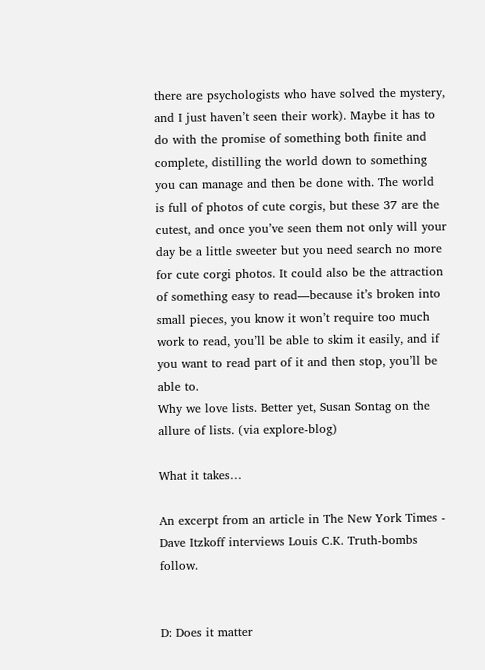there are psychologists who have solved the mystery, and I just haven’t seen their work). Maybe it has to do with the promise of something both finite and complete, distilling the world down to something you can manage and then be done with. The world is full of photos of cute corgis, but these 37 are the cutest, and once you’ve seen them not only will your day be a little sweeter but you need search no more for cute corgi photos. It could also be the attraction of something easy to read—because it’s broken into small pieces, you know it won’t require too much work to read, you’ll be able to skim it easily, and if you want to read part of it and then stop, you’ll be able to.
Why we love lists. Better yet, Susan Sontag on the allure of lists. (via explore-blog)

What it takes…

An excerpt from an article in The New York Times - Dave Itzkoff interviews Louis C.K. Truth-bombs follow.


D: Does it matter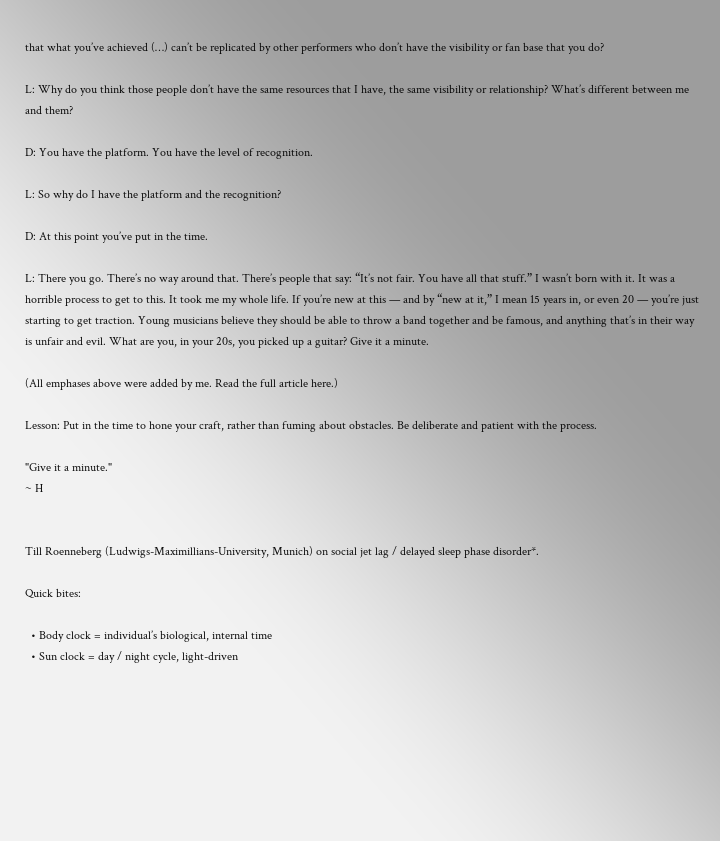that what you’ve achieved (…) can’t be replicated by other performers who don’t have the visibility or fan base that you do?

L: Why do you think those people don’t have the same resources that I have, the same visibility or relationship? What’s different between me and them?

D: You have the platform. You have the level of recognition.

L: So why do I have the platform and the recognition?

D: At this point you’ve put in the time.

L: There you go. There’s no way around that. There’s people that say: “It’s not fair. You have all that stuff.” I wasn’t born with it. It was a horrible process to get to this. It took me my whole life. If you’re new at this — and by “new at it,” I mean 15 years in, or even 20 — you’re just starting to get traction. Young musicians believe they should be able to throw a band together and be famous, and anything that’s in their way is unfair and evil. What are you, in your 20s, you picked up a guitar? Give it a minute.

(All emphases above were added by me. Read the full article here.)

Lesson: Put in the time to hone your craft, rather than fuming about obstacles. Be deliberate and patient with the process.

"Give it a minute."
~ H


Till Roenneberg (Ludwigs-Maximillians-University, Munich) on social jet lag / delayed sleep phase disorder*.

Quick bites:

  • Body clock = individual’s biological, internal time
  • Sun clock = day / night cycle, light-driven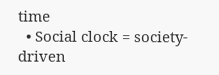time
  • Social clock = society-driven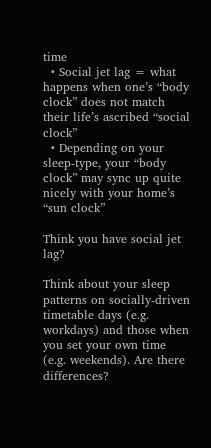time
  • Social jet lag = what happens when one’s “body clock” does not match their life’s ascribed “social clock”
  • Depending on your sleep-type, your “body clock” may sync up quite nicely with your home’s “sun clock”

Think you have social jet lag?

Think about your sleep patterns on socially-driven timetable days (e.g. workdays) and those when you set your own time (e.g. weekends). Are there differences?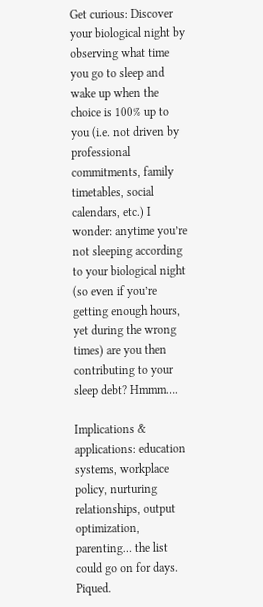Get curious: Discover your biological night by observing what time you go to sleep and wake up when the choice is 100% up to you (i.e. not driven by professional commitments, family timetables, social calendars, etc.) I wonder: anytime you’re not sleeping according to your biological night (so even if you’re getting enough hours, yet during the wrong times) are you then contributing to your sleep debt? Hmmm….

Implications & applications: education systems, workplace policy, nurturing relationships, output optimization, parenting… the list could go on for days. Piqued.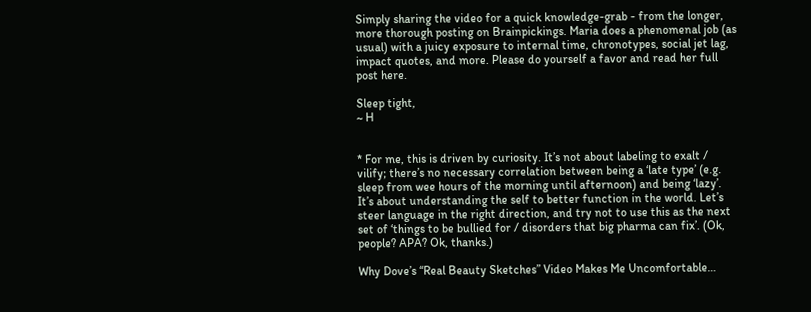Simply sharing the video for a quick knowledge-grab - from the longer, more thorough posting on Brainpickings. Maria does a phenomenal job (as usual) with a juicy exposure to internal time, chronotypes, social jet lag, impact quotes, and more. Please do yourself a favor and read her full post here.

Sleep tight,
~ H


* For me, this is driven by curiosity. It’s not about labeling to exalt / vilify; there’s no necessary correlation between being a ‘late type’ (e.g. sleep from wee hours of the morning until afternoon) and being ‘lazy’. It’s about understanding the self to better function in the world. Let’s steer language in the right direction, and try not to use this as the next set of ‘things to be bullied for / disorders that big pharma can fix’. (Ok, people? APA? Ok, thanks.)

Why Dove’s “Real Beauty Sketches” Video Makes Me Uncomfortable…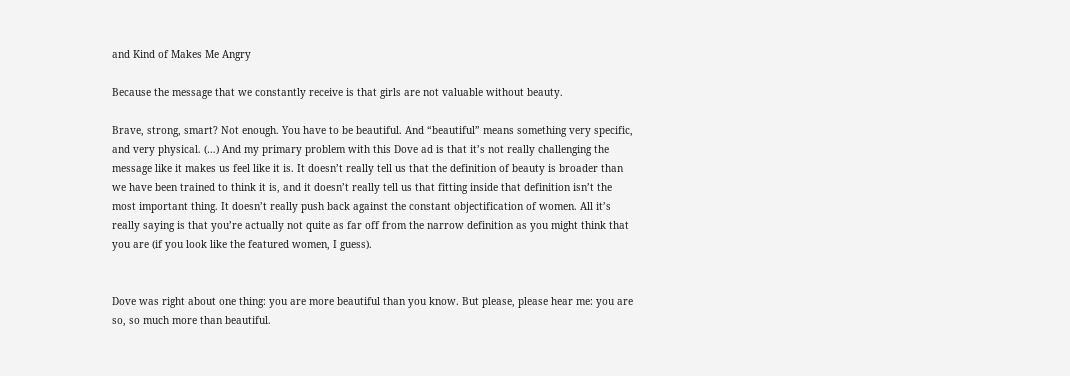and Kind of Makes Me Angry

Because the message that we constantly receive is that girls are not valuable without beauty.

Brave, strong, smart? Not enough. You have to be beautiful. And “beautiful” means something very specific, and very physical. (…) And my primary problem with this Dove ad is that it’s not really challenging the message like it makes us feel like it is. It doesn’t really tell us that the definition of beauty is broader than we have been trained to think it is, and it doesn’t really tell us that fitting inside that definition isn’t the most important thing. It doesn’t really push back against the constant objectification of women. All it’s really saying is that you’re actually not quite as far off from the narrow definition as you might think that you are (if you look like the featured women, I guess).


Dove was right about one thing: you are more beautiful than you know. But please, please hear me: you are so, so much more than beautiful.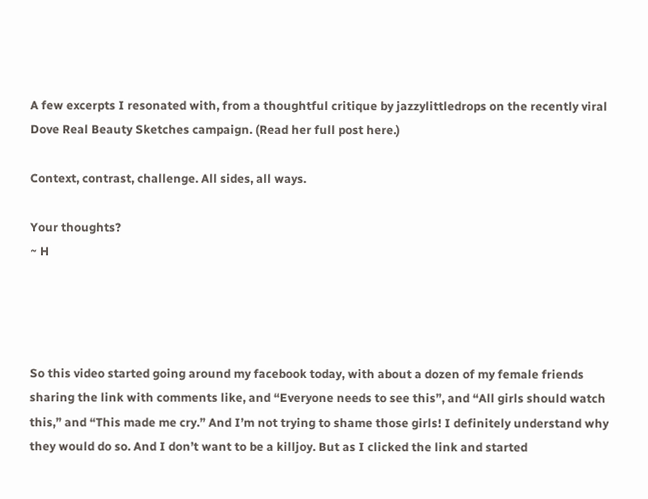A few excerpts I resonated with, from a thoughtful critique by jazzylittledrops on the recently viral Dove Real Beauty Sketches campaign. (Read her full post here.)

Context, contrast, challenge. All sides, all ways.

Your thoughts?
~ H




So this video started going around my facebook today, with about a dozen of my female friends sharing the link with comments like, and “Everyone needs to see this”, and “All girls should watch this,” and “This made me cry.” And I’m not trying to shame those girls! I definitely understand why they would do so. And I don’t want to be a killjoy. But as I clicked the link and started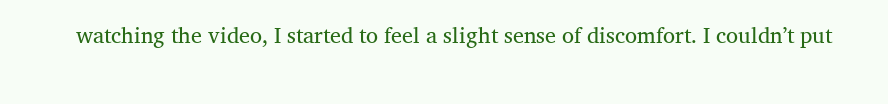watching the video, I started to feel a slight sense of discomfort. I couldn’t put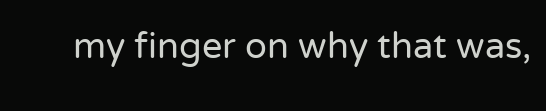my finger on why that was,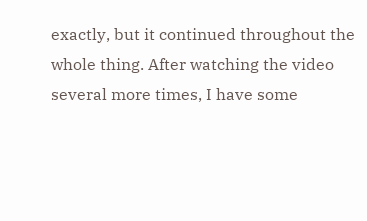exactly, but it continued throughout the whole thing. After watching the video several more times, I have some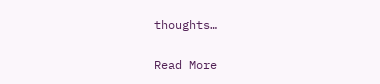thoughts…

Read More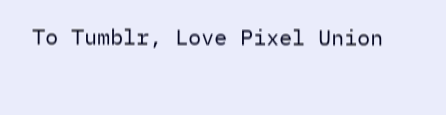To Tumblr, Love Pixel Union